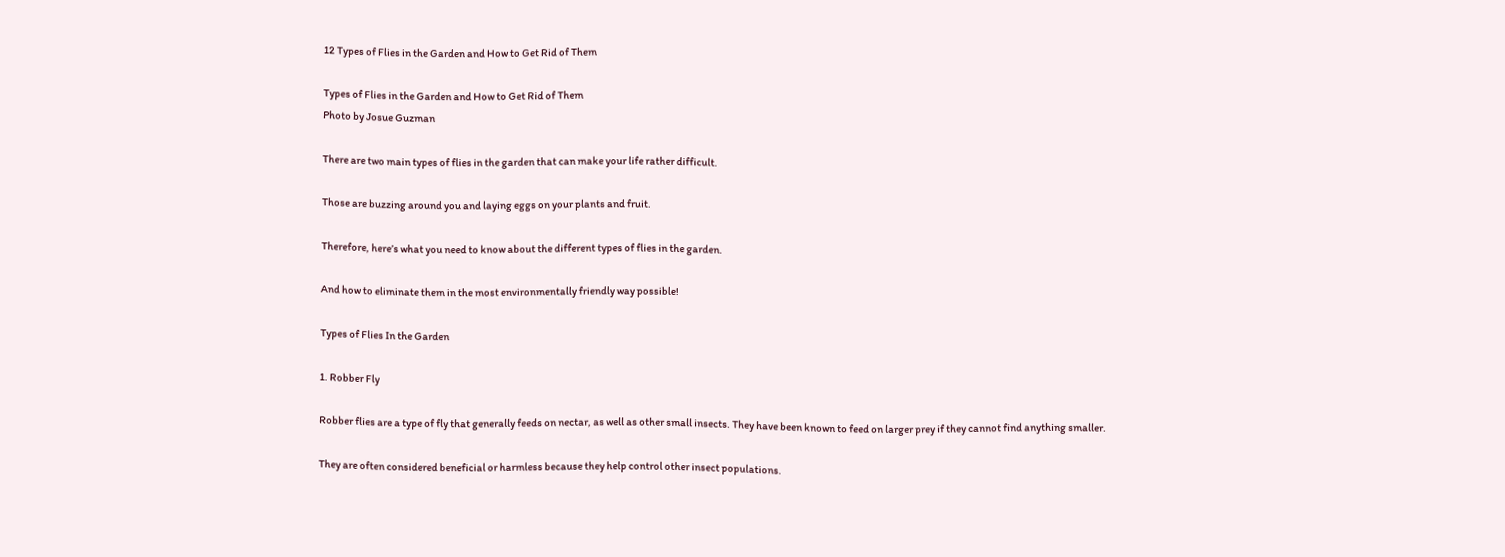12 Types of Flies in the Garden and How to Get Rid of Them

Types of Flies in the Garden and How to Get Rid of Them
Photo by Josue Guzman

There are two main types of flies in the garden that can make your life rather difficult.

Those are buzzing around you and laying eggs on your plants and fruit.

Therefore, here’s what you need to know about the different types of flies in the garden.

And how to eliminate them in the most environmentally friendly way possible!

Types of Flies In the Garden

1. Robber Fly

Robber flies are a type of fly that generally feeds on nectar, as well as other small insects. They have been known to feed on larger prey if they cannot find anything smaller.

They are often considered beneficial or harmless because they help control other insect populations.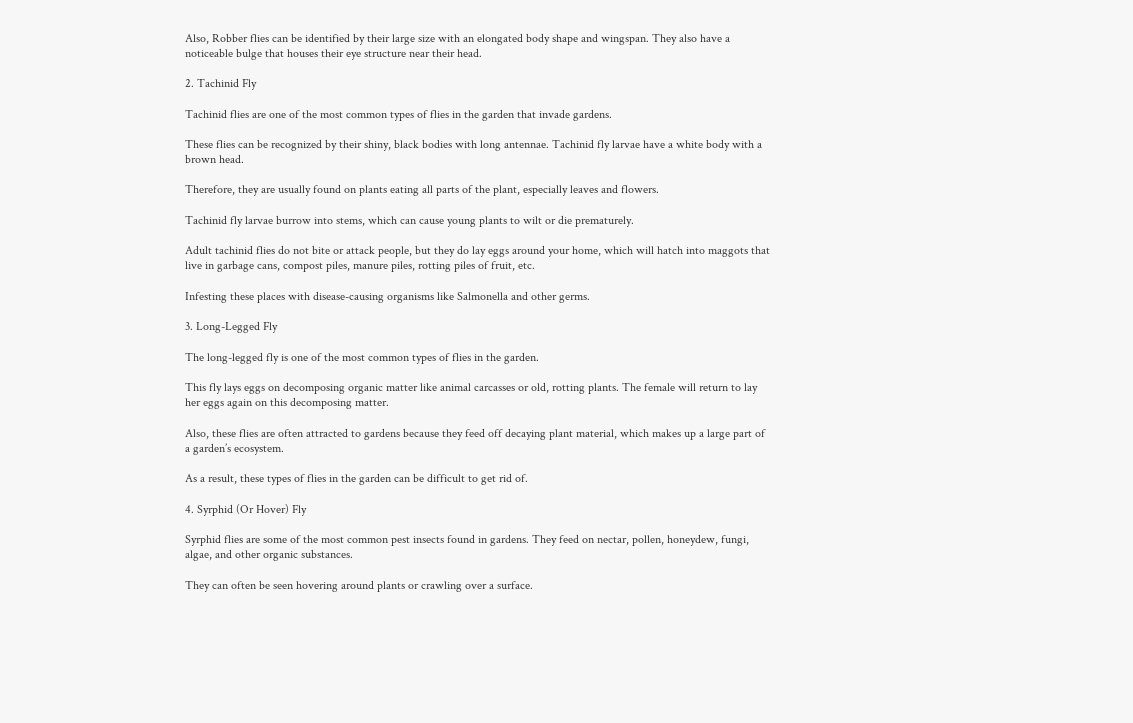Also, Robber flies can be identified by their large size with an elongated body shape and wingspan. They also have a noticeable bulge that houses their eye structure near their head.

2. Tachinid Fly

Tachinid flies are one of the most common types of flies in the garden that invade gardens.

These flies can be recognized by their shiny, black bodies with long antennae. Tachinid fly larvae have a white body with a brown head.

Therefore, they are usually found on plants eating all parts of the plant, especially leaves and flowers.

Tachinid fly larvae burrow into stems, which can cause young plants to wilt or die prematurely.

Adult tachinid flies do not bite or attack people, but they do lay eggs around your home, which will hatch into maggots that live in garbage cans, compost piles, manure piles, rotting piles of fruit, etc.

Infesting these places with disease-causing organisms like Salmonella and other germs.

3. Long-Legged Fly

The long-legged fly is one of the most common types of flies in the garden.

This fly lays eggs on decomposing organic matter like animal carcasses or old, rotting plants. The female will return to lay her eggs again on this decomposing matter.

Also, these flies are often attracted to gardens because they feed off decaying plant material, which makes up a large part of a garden’s ecosystem.

As a result, these types of flies in the garden can be difficult to get rid of.

4. Syrphid (Or Hover) Fly

Syrphid flies are some of the most common pest insects found in gardens. They feed on nectar, pollen, honeydew, fungi, algae, and other organic substances.

They can often be seen hovering around plants or crawling over a surface.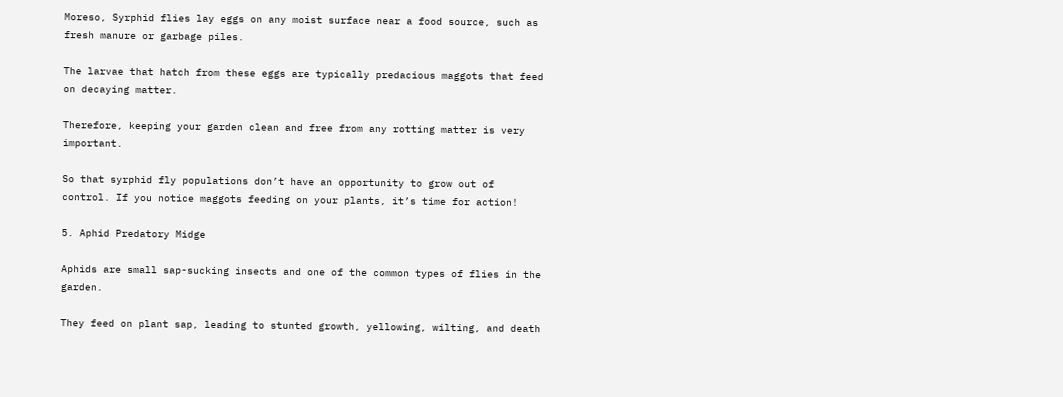Moreso, Syrphid flies lay eggs on any moist surface near a food source, such as fresh manure or garbage piles.

The larvae that hatch from these eggs are typically predacious maggots that feed on decaying matter.

Therefore, keeping your garden clean and free from any rotting matter is very important.

So that syrphid fly populations don’t have an opportunity to grow out of control. If you notice maggots feeding on your plants, it’s time for action!

5. Aphid Predatory Midge

Aphids are small sap-sucking insects and one of the common types of flies in the garden.

They feed on plant sap, leading to stunted growth, yellowing, wilting, and death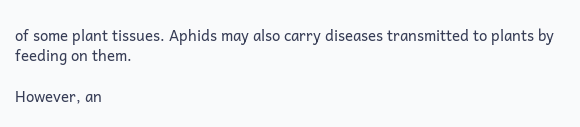of some plant tissues. Aphids may also carry diseases transmitted to plants by feeding on them.

However, an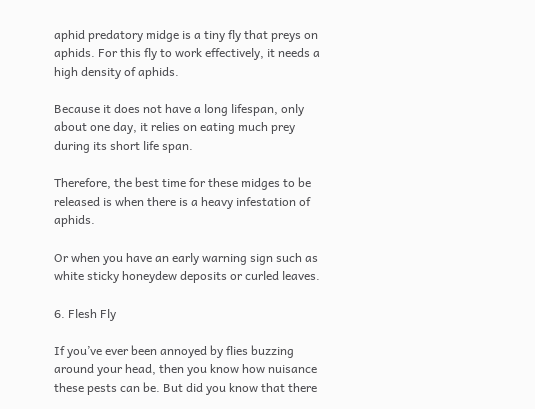aphid predatory midge is a tiny fly that preys on aphids. For this fly to work effectively, it needs a high density of aphids.

Because it does not have a long lifespan, only about one day, it relies on eating much prey during its short life span.

Therefore, the best time for these midges to be released is when there is a heavy infestation of aphids.

Or when you have an early warning sign such as white sticky honeydew deposits or curled leaves.

6. Flesh Fly

If you’ve ever been annoyed by flies buzzing around your head, then you know how nuisance these pests can be. But did you know that there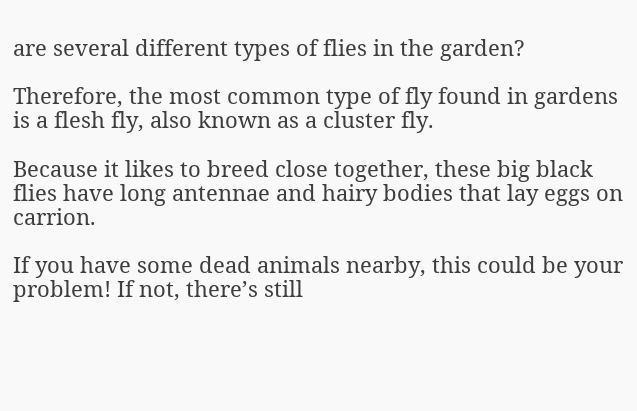are several different types of flies in the garden?

Therefore, the most common type of fly found in gardens is a flesh fly, also known as a cluster fly.

Because it likes to breed close together, these big black flies have long antennae and hairy bodies that lay eggs on carrion.

If you have some dead animals nearby, this could be your problem! If not, there’s still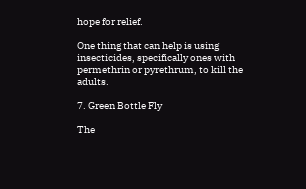hope for relief.

One thing that can help is using insecticides, specifically ones with permethrin or pyrethrum, to kill the adults.

7. Green Bottle Fly

The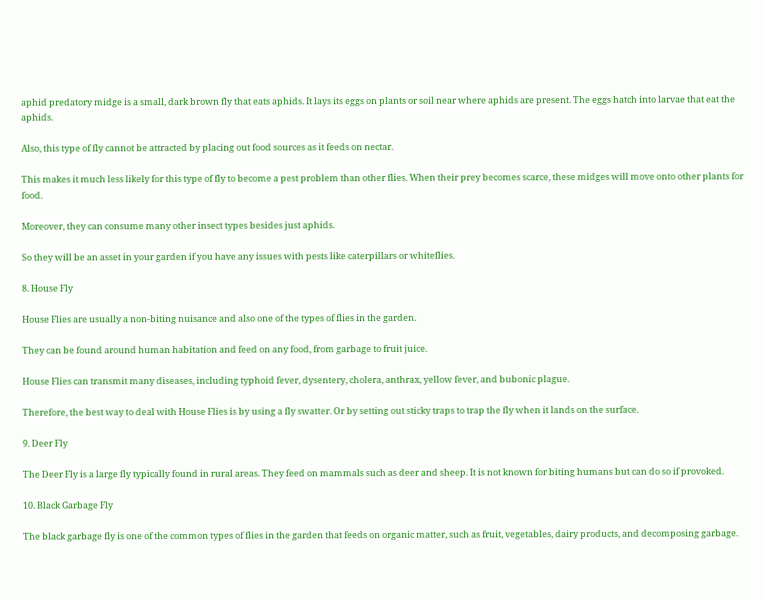aphid predatory midge is a small, dark brown fly that eats aphids. It lays its eggs on plants or soil near where aphids are present. The eggs hatch into larvae that eat the aphids.

Also, this type of fly cannot be attracted by placing out food sources as it feeds on nectar.

This makes it much less likely for this type of fly to become a pest problem than other flies. When their prey becomes scarce, these midges will move onto other plants for food.

Moreover, they can consume many other insect types besides just aphids.

So they will be an asset in your garden if you have any issues with pests like caterpillars or whiteflies.

8. House Fly

House Flies are usually a non-biting nuisance and also one of the types of flies in the garden.

They can be found around human habitation and feed on any food, from garbage to fruit juice.

House Flies can transmit many diseases, including typhoid fever, dysentery, cholera, anthrax, yellow fever, and bubonic plague.

Therefore, the best way to deal with House Flies is by using a fly swatter. Or by setting out sticky traps to trap the fly when it lands on the surface.

9. Deer Fly

The Deer Fly is a large fly typically found in rural areas. They feed on mammals such as deer and sheep. It is not known for biting humans but can do so if provoked.

10. Black Garbage Fly

The black garbage fly is one of the common types of flies in the garden that feeds on organic matter, such as fruit, vegetables, dairy products, and decomposing garbage.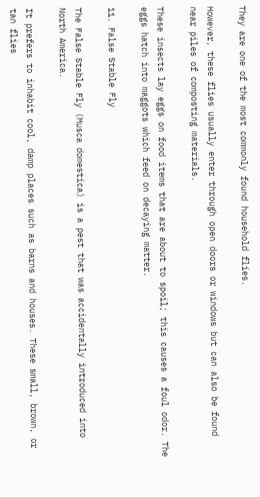They are one of the most commonly found household flies.

However, these flies usually enter through open doors or windows but can also be found near piles of composting materials.

These insects lay eggs on food items that are about to spoil; this causes a foul odor. The eggs hatch into maggots which feed on decaying matter.

11. False Stable Fly

The False Stable Fly (Musca domestica) is a pest that was accidentally introduced into North America.

It prefers to inhabit cool, damp places such as barns and houses. These small, brown, or tan flies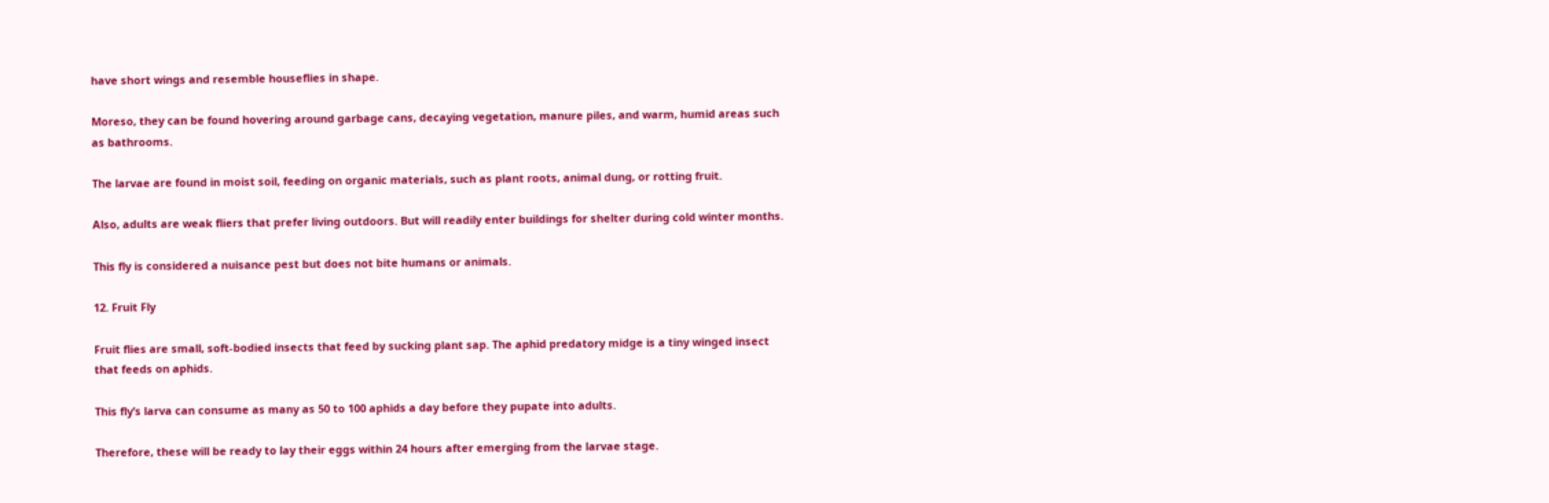have short wings and resemble houseflies in shape.

Moreso, they can be found hovering around garbage cans, decaying vegetation, manure piles, and warm, humid areas such as bathrooms.

The larvae are found in moist soil, feeding on organic materials, such as plant roots, animal dung, or rotting fruit.

Also, adults are weak fliers that prefer living outdoors. But will readily enter buildings for shelter during cold winter months.

This fly is considered a nuisance pest but does not bite humans or animals.

12. Fruit Fly

Fruit flies are small, soft-bodied insects that feed by sucking plant sap. The aphid predatory midge is a tiny winged insect that feeds on aphids.

This fly’s larva can consume as many as 50 to 100 aphids a day before they pupate into adults.

Therefore, these will be ready to lay their eggs within 24 hours after emerging from the larvae stage.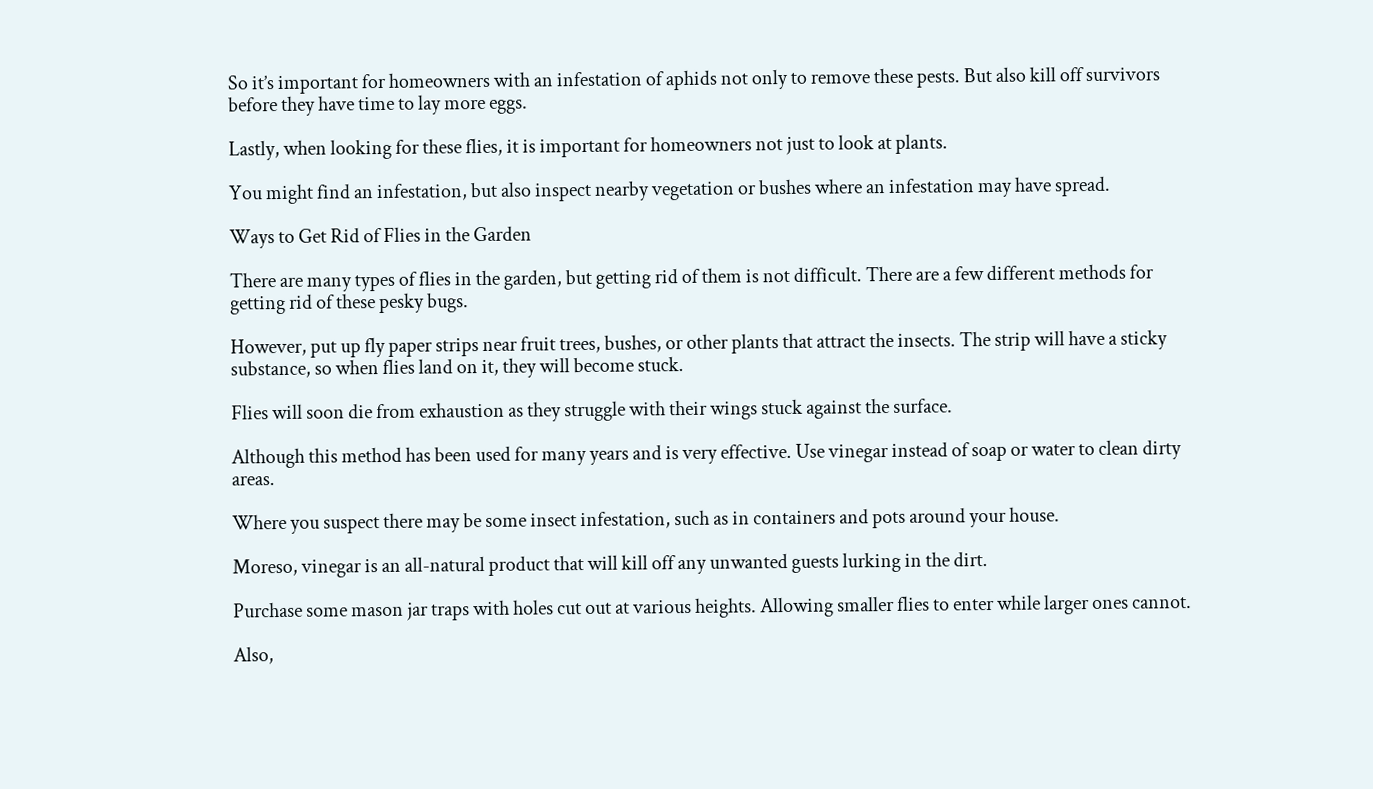So it’s important for homeowners with an infestation of aphids not only to remove these pests. But also kill off survivors before they have time to lay more eggs.

Lastly, when looking for these flies, it is important for homeowners not just to look at plants.

You might find an infestation, but also inspect nearby vegetation or bushes where an infestation may have spread.

Ways to Get Rid of Flies in the Garden

There are many types of flies in the garden, but getting rid of them is not difficult. There are a few different methods for getting rid of these pesky bugs.

However, put up fly paper strips near fruit trees, bushes, or other plants that attract the insects. The strip will have a sticky substance, so when flies land on it, they will become stuck.

Flies will soon die from exhaustion as they struggle with their wings stuck against the surface.

Although this method has been used for many years and is very effective. Use vinegar instead of soap or water to clean dirty areas.

Where you suspect there may be some insect infestation, such as in containers and pots around your house.

Moreso, vinegar is an all-natural product that will kill off any unwanted guests lurking in the dirt.

Purchase some mason jar traps with holes cut out at various heights. Allowing smaller flies to enter while larger ones cannot.

Also,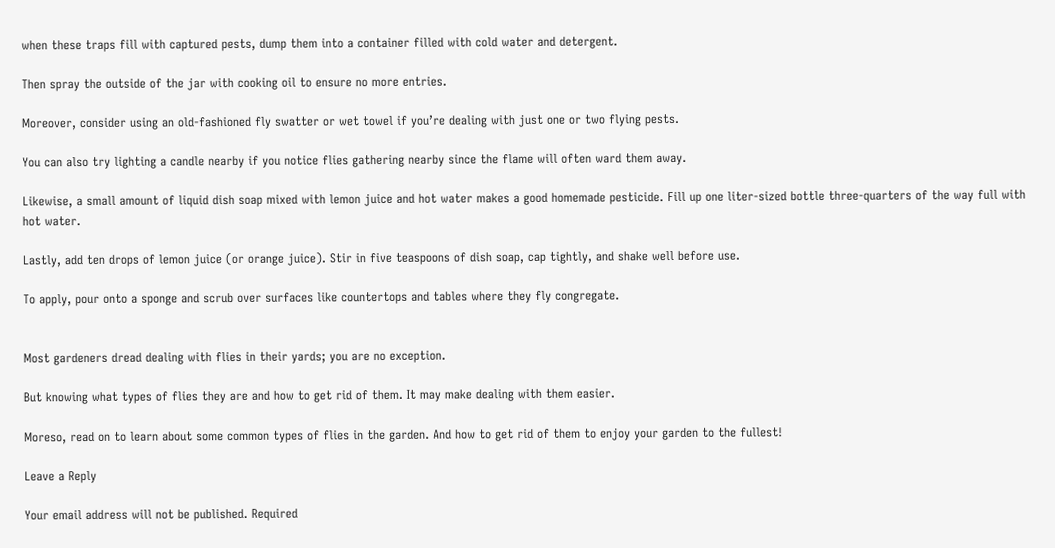when these traps fill with captured pests, dump them into a container filled with cold water and detergent.

Then spray the outside of the jar with cooking oil to ensure no more entries.

Moreover, consider using an old-fashioned fly swatter or wet towel if you’re dealing with just one or two flying pests.

You can also try lighting a candle nearby if you notice flies gathering nearby since the flame will often ward them away.

Likewise, a small amount of liquid dish soap mixed with lemon juice and hot water makes a good homemade pesticide. Fill up one liter-sized bottle three-quarters of the way full with hot water.

Lastly, add ten drops of lemon juice (or orange juice). Stir in five teaspoons of dish soap, cap tightly, and shake well before use.

To apply, pour onto a sponge and scrub over surfaces like countertops and tables where they fly congregate.


Most gardeners dread dealing with flies in their yards; you are no exception.

But knowing what types of flies they are and how to get rid of them. It may make dealing with them easier.

Moreso, read on to learn about some common types of flies in the garden. And how to get rid of them to enjoy your garden to the fullest!

Leave a Reply

Your email address will not be published. Required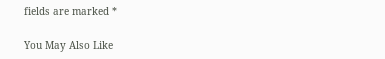fields are marked *

You May Also Like